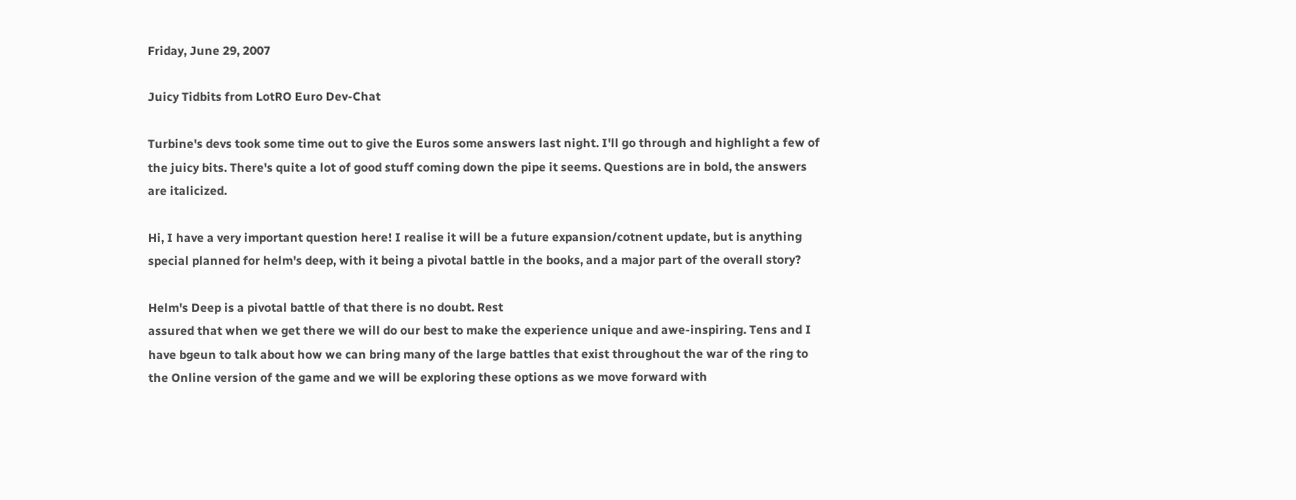Friday, June 29, 2007

Juicy Tidbits from LotRO Euro Dev-Chat

Turbine's devs took some time out to give the Euros some answers last night. I'll go through and highlight a few of the juicy bits. There's quite a lot of good stuff coming down the pipe it seems. Questions are in bold, the answers are italicized.

Hi, I have a very important question here! I realise it will be a future expansion/cotnent update, but is anything special planned for helm's deep, with it being a pivotal battle in the books, and a major part of the overall story?

Helm's Deep is a pivotal battle of that there is no doubt. Rest
assured that when we get there we will do our best to make the experience unique and awe-inspiring. Tens and I have bgeun to talk about how we can bring many of the large battles that exist throughout the war of the ring to the Online version of the game and we will be exploring these options as we move forward with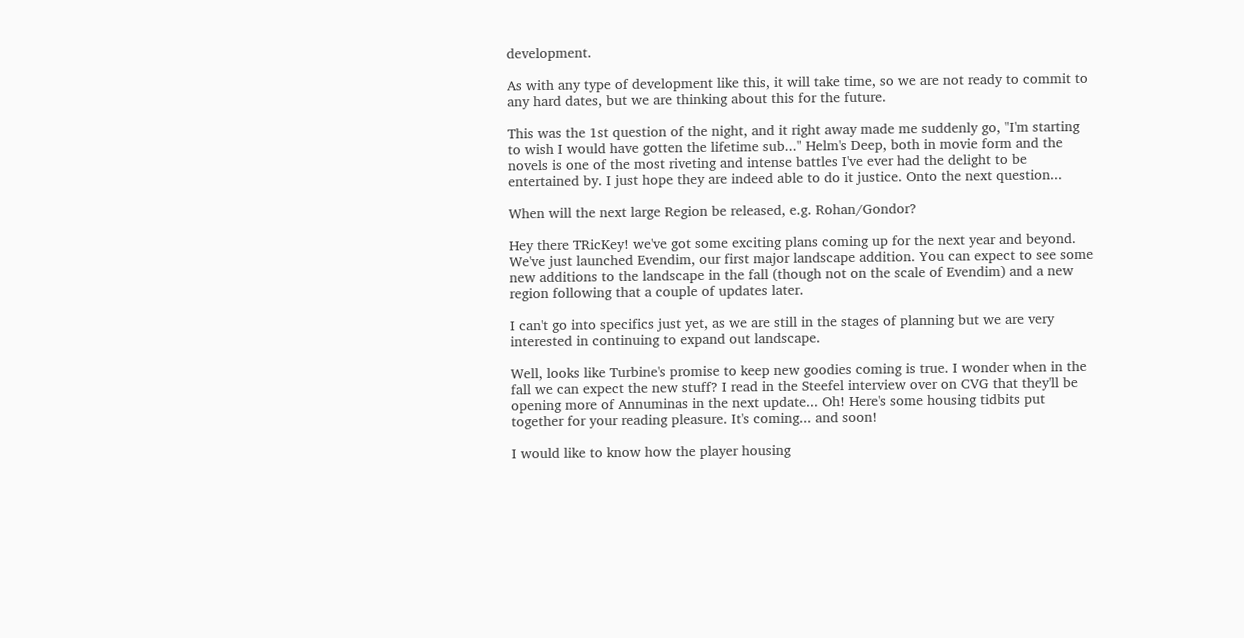development.

As with any type of development like this, it will take time, so we are not ready to commit to any hard dates, but we are thinking about this for the future.

This was the 1st question of the night, and it right away made me suddenly go, "I'm starting to wish I would have gotten the lifetime sub..." Helm's Deep, both in movie form and the novels is one of the most riveting and intense battles I've ever had the delight to be entertained by. I just hope they are indeed able to do it justice. Onto the next question...

When will the next large Region be released, e.g. Rohan/Gondor?

Hey there TRicKey! we've got some exciting plans coming up for the next year and beyond. We've just launched Evendim, our first major landscape addition. You can expect to see some new additions to the landscape in the fall (though not on the scale of Evendim) and a new region following that a couple of updates later.

I can't go into specifics just yet, as we are still in the stages of planning but we are very interested in continuing to expand out landscape.

Well, looks like Turbine's promise to keep new goodies coming is true. I wonder when in the fall we can expect the new stuff? I read in the Steefel interview over on CVG that they'll be opening more of Annuminas in the next update... Oh! Here's some housing tidbits put together for your reading pleasure. It's coming... and soon!

I would like to know how the player housing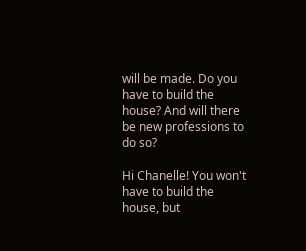will be made. Do you have to build the house? And will there be new professions to do so?

Hi Chanelle! You won't have to build the house, but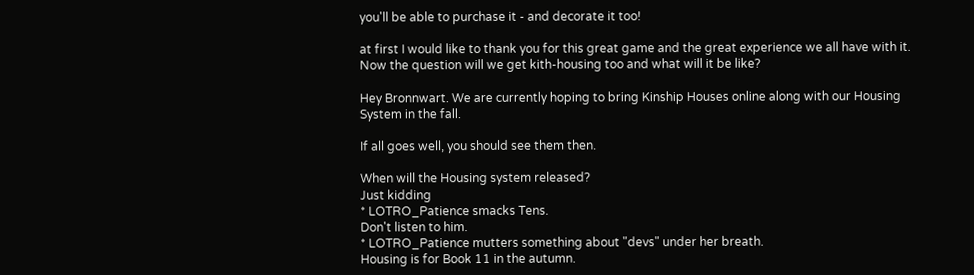you'll be able to purchase it - and decorate it too!

at first I would like to thank you for this great game and the great experience we all have with it. Now the question will we get kith-housing too and what will it be like?

Hey Bronnwart. We are currently hoping to bring Kinship Houses online along with our Housing System in the fall.

If all goes well, you should see them then.

When will the Housing system released?
Just kidding
* LOTRO_Patience smacks Tens.
Don't listen to him.
* LOTRO_Patience mutters something about "devs" under her breath.
Housing is for Book 11 in the autumn.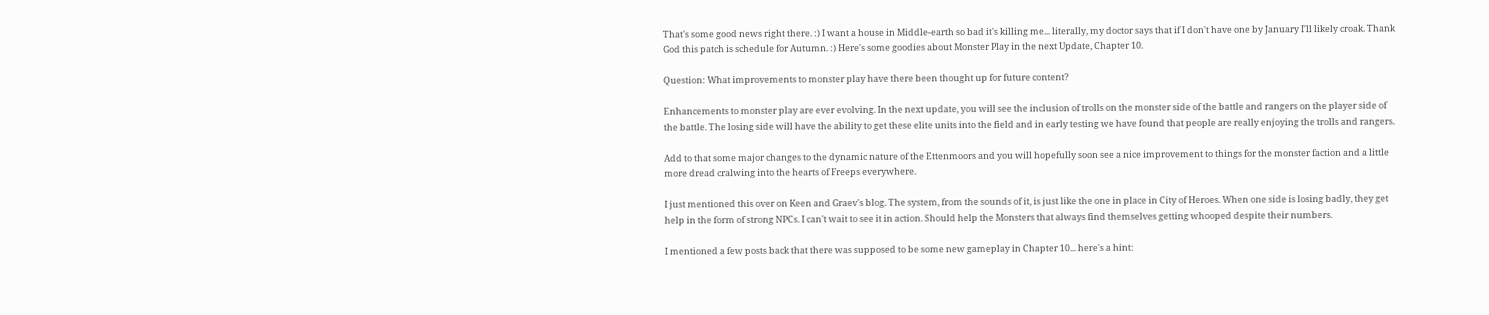That's some good news right there. :) I want a house in Middle-earth so bad it's killing me... literally, my doctor says that if I don't have one by January I'll likely croak. Thank God this patch is schedule for Autumn. :) Here's some goodies about Monster Play in the next Update, Chapter 10.

Question: What improvements to monster play have there been thought up for future content?

Enhancements to monster play are ever evolving. In the next update, you will see the inclusion of trolls on the monster side of the battle and rangers on the player side of the battle. The losing side will have the ability to get these elite units into the field and in early testing we have found that people are really enjoying the trolls and rangers.

Add to that some major changes to the dynamic nature of the Ettenmoors and you will hopefully soon see a nice improvement to things for the monster faction and a little more dread cralwing into the hearts of Freeps everywhere.

I just mentioned this over on Keen and Graev's blog. The system, from the sounds of it, is just like the one in place in City of Heroes. When one side is losing badly, they get help in the form of strong NPCs. I can't wait to see it in action. Should help the Monsters that always find themselves getting whooped despite their numbers.

I mentioned a few posts back that there was supposed to be some new gameplay in Chapter 10... here's a hint: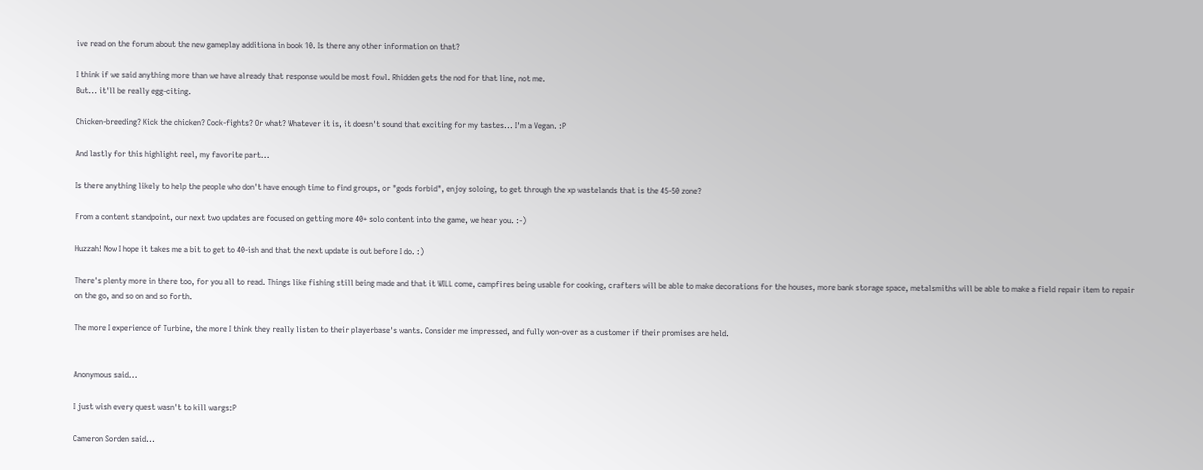ive read on the forum about the new gameplay additiona in book 10. Is there any other information on that?

I think if we said anything more than we have already that response would be most fowl. Rhidden gets the nod for that line, not me.
But... it'll be really egg-citing.

Chicken-breeding? Kick the chicken? Cock-fights? Or what? Whatever it is, it doesn't sound that exciting for my tastes... I'm a Vegan. :P

And lastly for this highlight reel, my favorite part...

Is there anything likely to help the people who don't have enough time to find groups, or "gods forbid", enjoy soloing, to get through the xp wastelands that is the 45-50 zone?

From a content standpoint, our next two updates are focused on getting more 40+ solo content into the game, we hear you. :-)

Huzzah! Now I hope it takes me a bit to get to 40-ish and that the next update is out before I do. :)

There's plenty more in there too, for you all to read. Things like fishing still being made and that it WILL come, campfires being usable for cooking, crafters will be able to make decorations for the houses, more bank storage space, metalsmiths will be able to make a field repair item to repair on the go, and so on and so forth.

The more I experience of Turbine, the more I think they really listen to their playerbase's wants. Consider me impressed, and fully won-over as a customer if their promises are held.


Anonymous said...

I just wish every quest wasn't to kill wargs:P

Cameron Sorden said...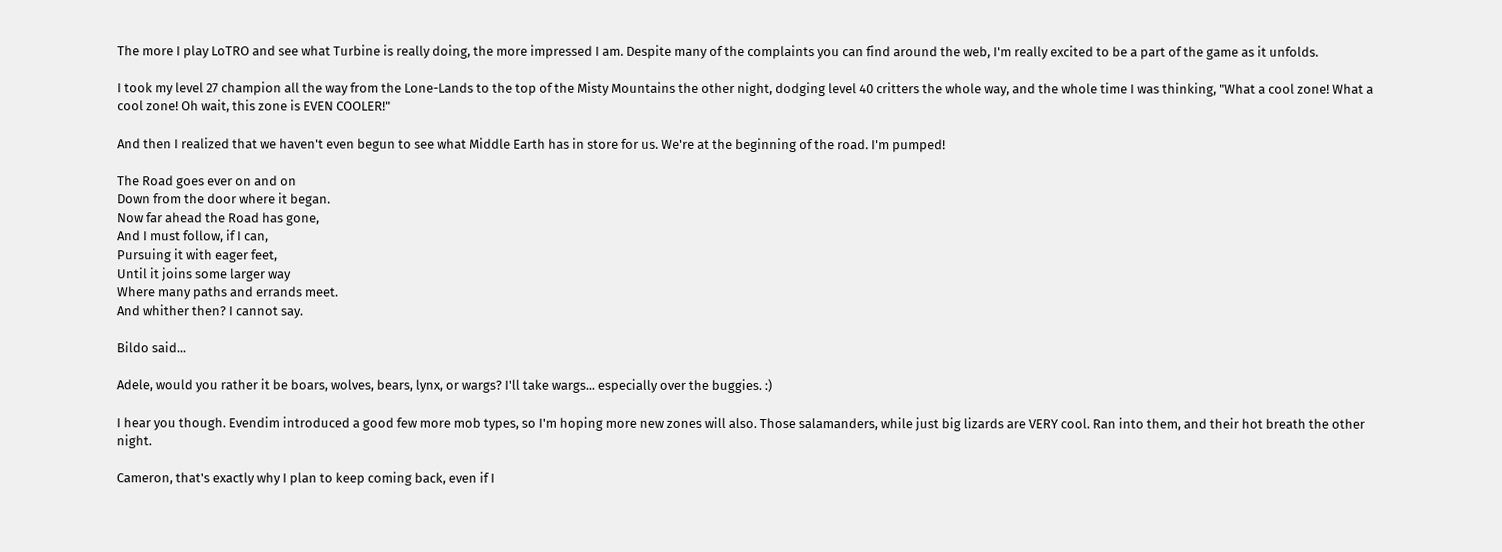The more I play LoTRO and see what Turbine is really doing, the more impressed I am. Despite many of the complaints you can find around the web, I'm really excited to be a part of the game as it unfolds.

I took my level 27 champion all the way from the Lone-Lands to the top of the Misty Mountains the other night, dodging level 40 critters the whole way, and the whole time I was thinking, "What a cool zone! What a cool zone! Oh wait, this zone is EVEN COOLER!"

And then I realized that we haven't even begun to see what Middle Earth has in store for us. We're at the beginning of the road. I'm pumped!

The Road goes ever on and on
Down from the door where it began.
Now far ahead the Road has gone,
And I must follow, if I can,
Pursuing it with eager feet,
Until it joins some larger way
Where many paths and errands meet.
And whither then? I cannot say.

Bildo said...

Adele, would you rather it be boars, wolves, bears, lynx, or wargs? I'll take wargs... especially over the buggies. :)

I hear you though. Evendim introduced a good few more mob types, so I'm hoping more new zones will also. Those salamanders, while just big lizards are VERY cool. Ran into them, and their hot breath the other night.

Cameron, that's exactly why I plan to keep coming back, even if I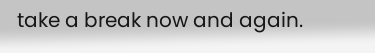take a break now and again.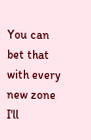You can bet that with every new zone I'll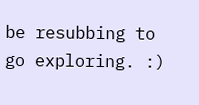be resubbing to go exploring. :)